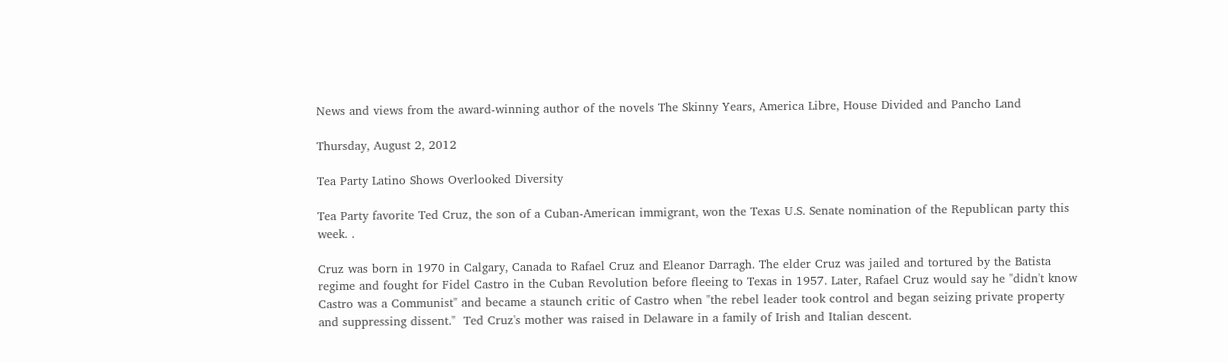News and views from the award-winning author of the novels The Skinny Years, America Libre, House Divided and Pancho Land

Thursday, August 2, 2012

Tea Party Latino Shows Overlooked Diversity

Tea Party favorite Ted Cruz, the son of a Cuban-American immigrant, won the Texas U.S. Senate nomination of the Republican party this week. .

Cruz was born in 1970 in Calgary, Canada to Rafael Cruz and Eleanor Darragh. The elder Cruz was jailed and tortured by the Batista regime and fought for Fidel Castro in the Cuban Revolution before fleeing to Texas in 1957. Later, Rafael Cruz would say he "didn't know Castro was a Communist" and became a staunch critic of Castro when "the rebel leader took control and began seizing private property and suppressing dissent."  Ted Cruz's mother was raised in Delaware in a family of Irish and Italian descent.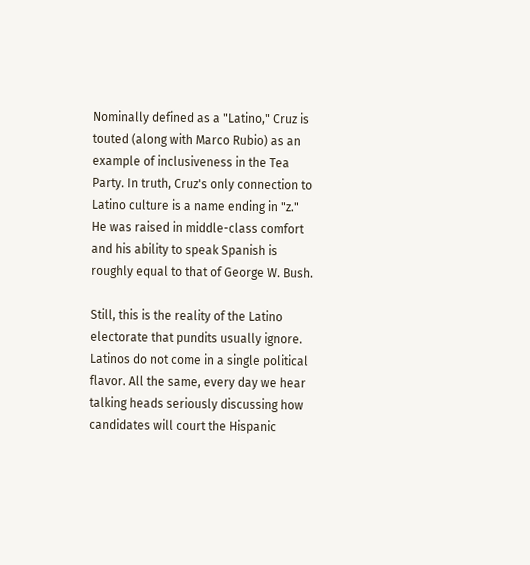Nominally defined as a "Latino," Cruz is touted (along with Marco Rubio) as an example of inclusiveness in the Tea Party. In truth, Cruz's only connection to Latino culture is a name ending in "z." He was raised in middle-class comfort and his ability to speak Spanish is roughly equal to that of George W. Bush.

Still, this is the reality of the Latino electorate that pundits usually ignore. Latinos do not come in a single political flavor. All the same, every day we hear talking heads seriously discussing how candidates will court the Hispanic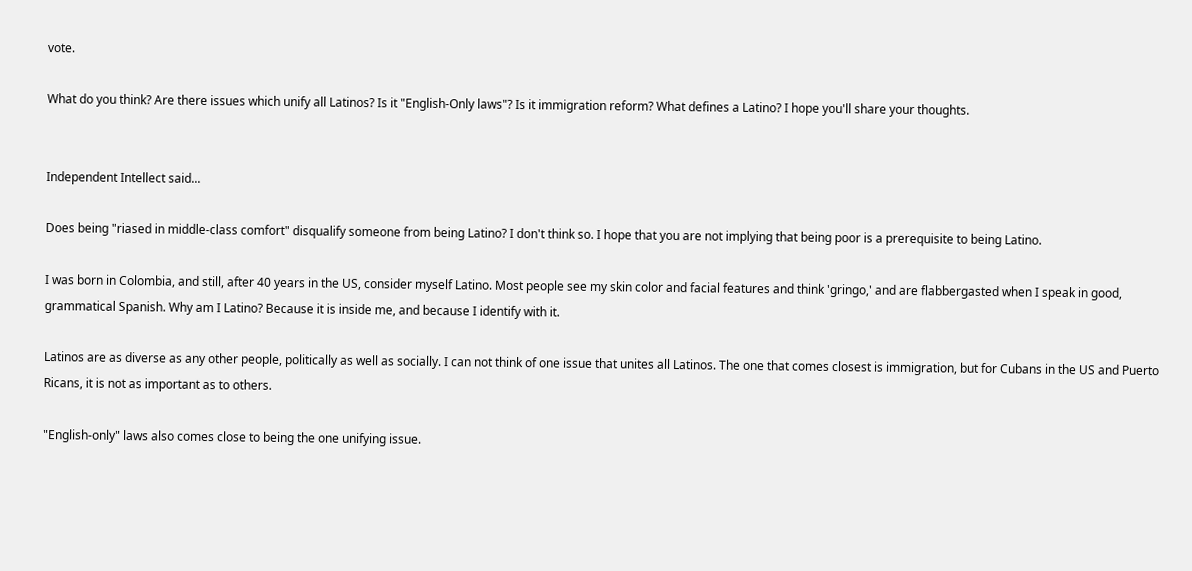vote.

What do you think? Are there issues which unify all Latinos? Is it "English-Only laws"? Is it immigration reform? What defines a Latino? I hope you'll share your thoughts.


Independent Intellect said...

Does being "riased in middle-class comfort" disqualify someone from being Latino? I don't think so. I hope that you are not implying that being poor is a prerequisite to being Latino.

I was born in Colombia, and still, after 40 years in the US, consider myself Latino. Most people see my skin color and facial features and think 'gringo,' and are flabbergasted when I speak in good, grammatical Spanish. Why am I Latino? Because it is inside me, and because I identify with it.

Latinos are as diverse as any other people, politically as well as socially. I can not think of one issue that unites all Latinos. The one that comes closest is immigration, but for Cubans in the US and Puerto Ricans, it is not as important as to others.

"English-only" laws also comes close to being the one unifying issue.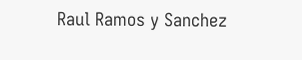Raul Ramos y Sanchez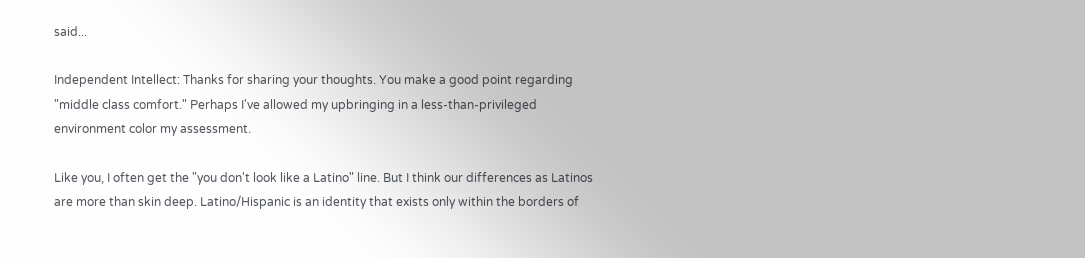said...

Independent Intellect: Thanks for sharing your thoughts. You make a good point regarding "middle class comfort." Perhaps I've allowed my upbringing in a less-than-privileged environment color my assessment.

Like you, I often get the "you don't look like a Latino" line. But I think our differences as Latinos are more than skin deep. Latino/Hispanic is an identity that exists only within the borders of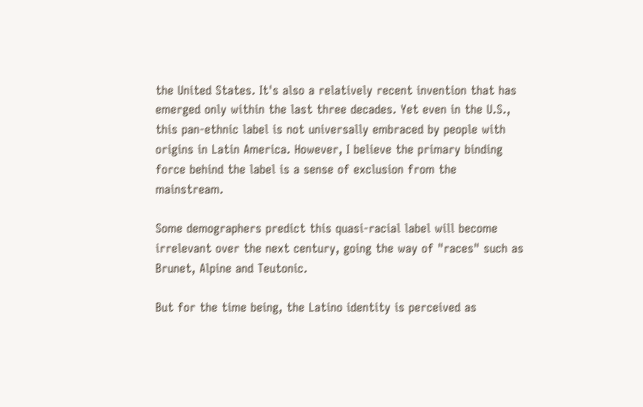the United States. It's also a relatively recent invention that has emerged only within the last three decades. Yet even in the U.S., this pan-ethnic label is not universally embraced by people with origins in Latin America. However, I believe the primary binding force behind the label is a sense of exclusion from the mainstream.

Some demographers predict this quasi-racial label will become irrelevant over the next century, going the way of "races" such as Brunet, Alpine and Teutonic.

But for the time being, the Latino identity is perceived as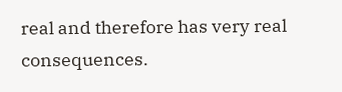real and therefore has very real consequences.